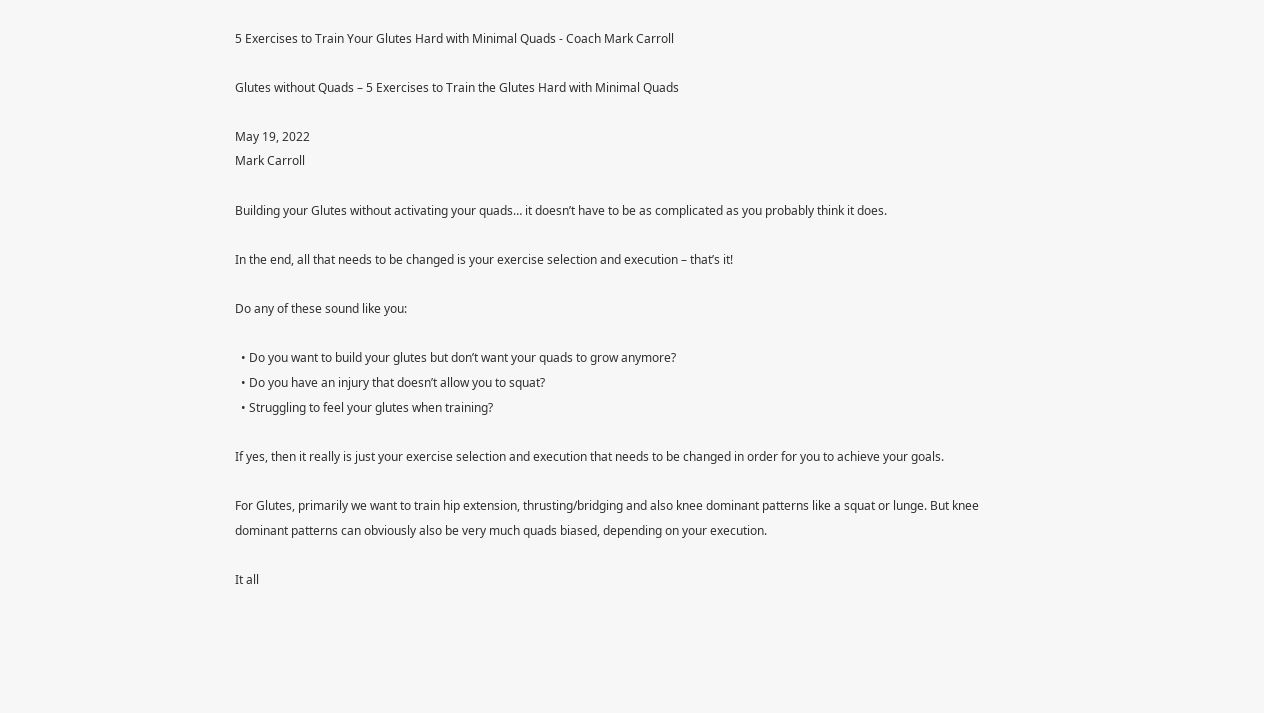5 Exercises to Train Your Glutes Hard with Minimal Quads - Coach Mark Carroll

Glutes without Quads – 5 Exercises to Train the Glutes Hard with Minimal Quads

May 19, 2022
Mark Carroll

Building your Glutes without activating your quads… it doesn’t have to be as complicated as you probably think it does.

In the end, all that needs to be changed is your exercise selection and execution – that’s it!

Do any of these sound like you:

  • Do you want to build your glutes but don’t want your quads to grow anymore?
  • Do you have an injury that doesn’t allow you to squat?
  • Struggling to feel your glutes when training?

If yes, then it really is just your exercise selection and execution that needs to be changed in order for you to achieve your goals.

For Glutes, primarily we want to train hip extension, thrusting/bridging and also knee dominant patterns like a squat or lunge. But knee dominant patterns can obviously also be very much quads biased, depending on your execution.

It all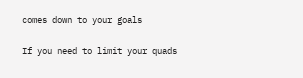comes down to your goals

If you need to limit your quads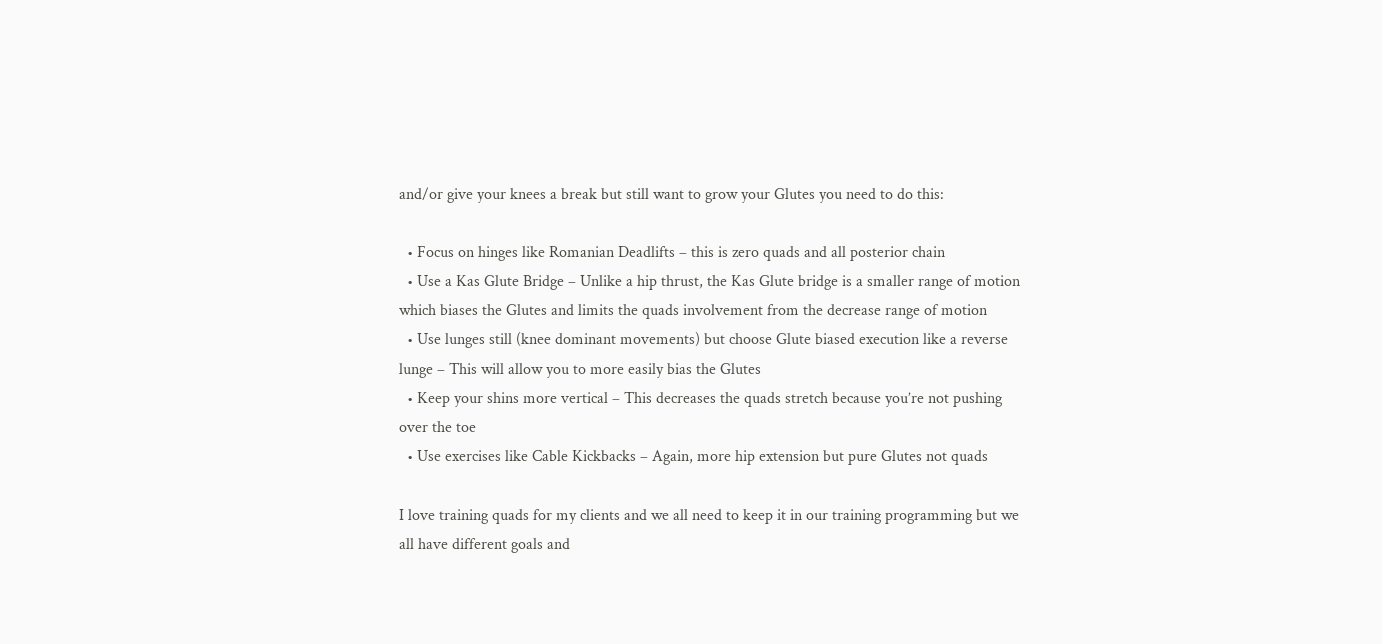and/or give your knees a break but still want to grow your Glutes you need to do this:

  • Focus on hinges like Romanian Deadlifts – this is zero quads and all posterior chain
  • Use a Kas Glute Bridge – Unlike a hip thrust, the Kas Glute bridge is a smaller range of motion which biases the Glutes and limits the quads involvement from the decrease range of motion
  • Use lunges still (knee dominant movements) but choose Glute biased execution like a reverse lunge – This will allow you to more easily bias the Glutes
  • Keep your shins more vertical – This decreases the quads stretch because you’re not pushing over the toe
  • Use exercises like Cable Kickbacks – Again, more hip extension but pure Glutes not quads

I love training quads for my clients and we all need to keep it in our training programming but we all have different goals and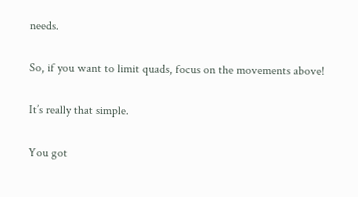needs.

So, if you want to limit quads, focus on the movements above!

It’s really that simple.

You got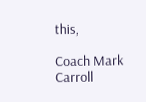this,

Coach Mark Carroll